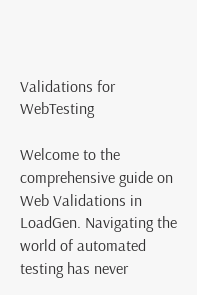Validations for WebTesting

Welcome to the comprehensive guide on Web Validations in LoadGen. Navigating the world of automated testing has never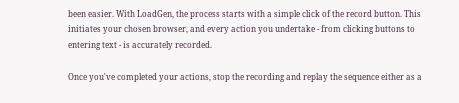been easier. With LoadGen, the process starts with a simple click of the record button. This initiates your chosen browser, and every action you undertake - from clicking buttons to entering text - is accurately recorded.

Once you've completed your actions, stop the recording and replay the sequence either as a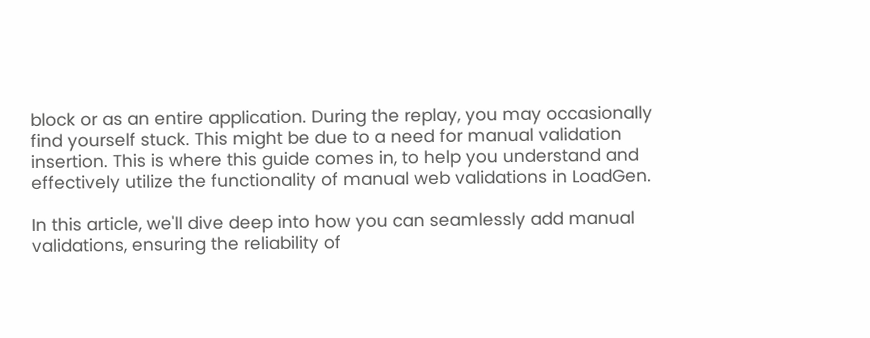block or as an entire application. During the replay, you may occasionally find yourself stuck. This might be due to a need for manual validation insertion. This is where this guide comes in, to help you understand and effectively utilize the functionality of manual web validations in LoadGen.

In this article, we'll dive deep into how you can seamlessly add manual validations, ensuring the reliability of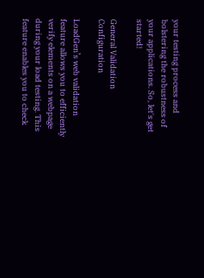your testing process and bolstering the robustness of your applications. So, let's get started!

General Validation Configuration

LoadGen’s web validation feature allows you to efficiently verify elements on a webpage during your load testing. This feature enables you to check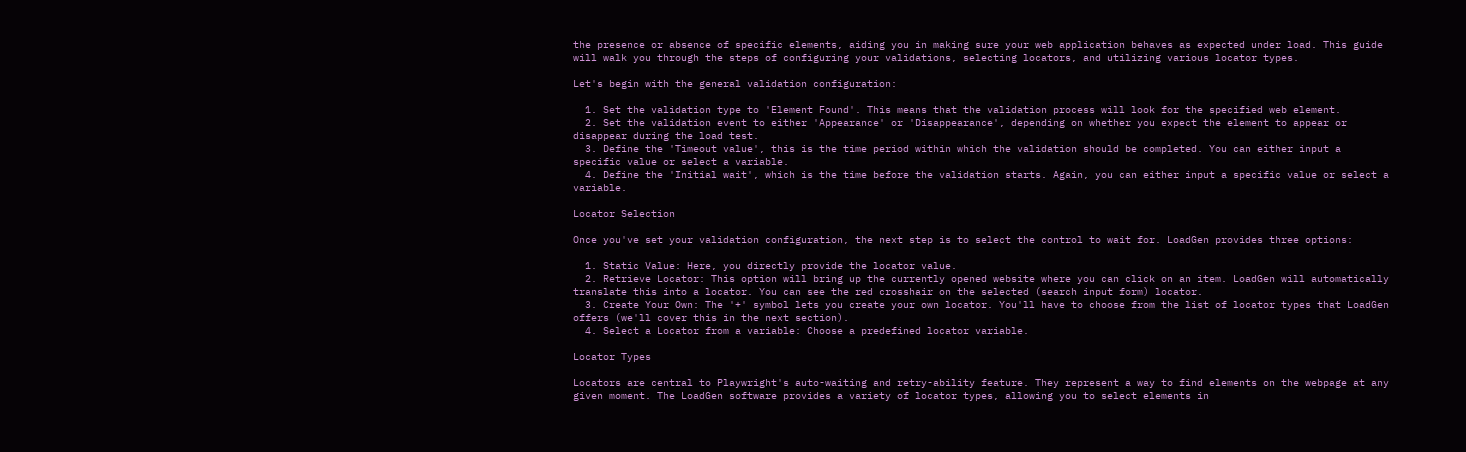the presence or absence of specific elements, aiding you in making sure your web application behaves as expected under load. This guide will walk you through the steps of configuring your validations, selecting locators, and utilizing various locator types.

Let's begin with the general validation configuration:

  1. Set the validation type to 'Element Found'. This means that the validation process will look for the specified web element.
  2. Set the validation event to either 'Appearance' or 'Disappearance', depending on whether you expect the element to appear or disappear during the load test.
  3. Define the 'Timeout value', this is the time period within which the validation should be completed. You can either input a specific value or select a variable.
  4. Define the 'Initial wait', which is the time before the validation starts. Again, you can either input a specific value or select a variable.

Locator Selection

Once you've set your validation configuration, the next step is to select the control to wait for. LoadGen provides three options:

  1. Static Value: Here, you directly provide the locator value.
  2. Retrieve Locator: This option will bring up the currently opened website where you can click on an item. LoadGen will automatically translate this into a locator. You can see the red crosshair on the selected (search input form) locator.
  3. Create Your Own: The '+' symbol lets you create your own locator. You'll have to choose from the list of locator types that LoadGen offers (we'll cover this in the next section).
  4. Select a Locator from a variable: Choose a predefined locator variable.

Locator Types

Locators are central to Playwright's auto-waiting and retry-ability feature. They represent a way to find elements on the webpage at any given moment. The LoadGen software provides a variety of locator types, allowing you to select elements in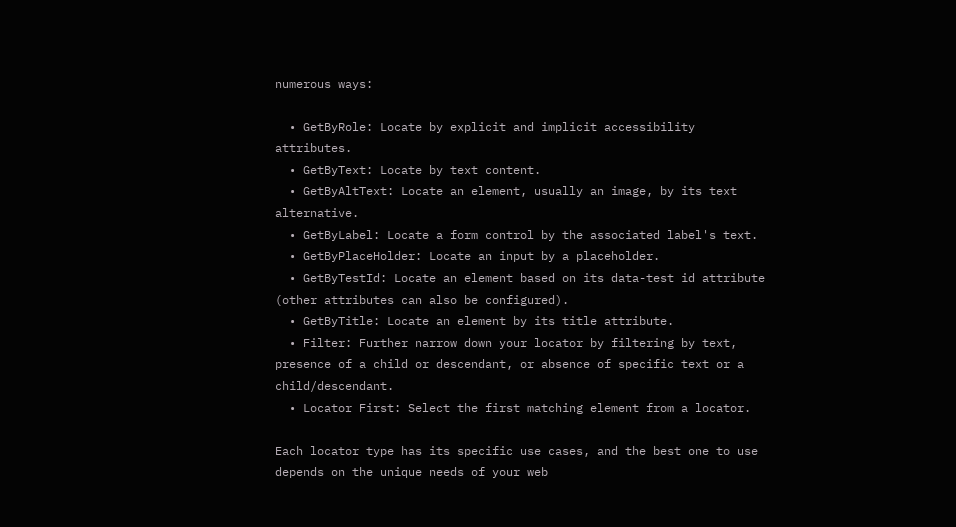numerous ways:

  • GetByRole: Locate by explicit and implicit accessibility attributes.
  • GetByText: Locate by text content.
  • GetByAltText: Locate an element, usually an image, by its text alternative.
  • GetByLabel: Locate a form control by the associated label's text.
  • GetByPlaceHolder: Locate an input by a placeholder.
  • GetByTestId: Locate an element based on its data-test id attribute (other attributes can also be configured).
  • GetByTitle: Locate an element by its title attribute.
  • Filter: Further narrow down your locator by filtering by text, presence of a child or descendant, or absence of specific text or a child/descendant.
  • Locator First: Select the first matching element from a locator.

Each locator type has its specific use cases, and the best one to use depends on the unique needs of your web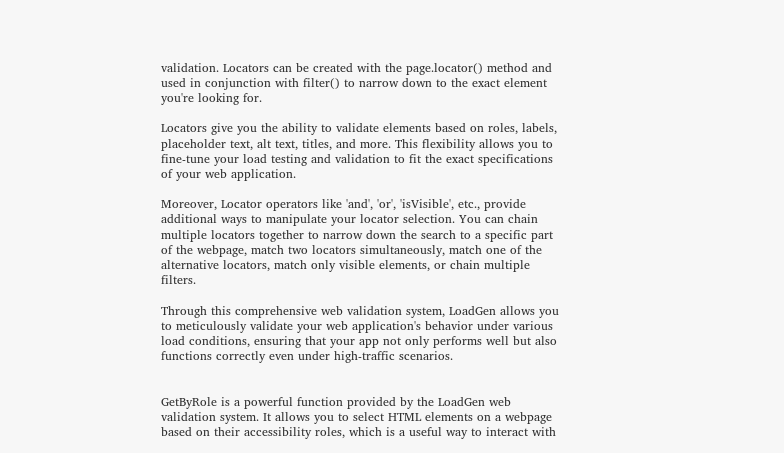validation. Locators can be created with the page.locator() method and used in conjunction with filter() to narrow down to the exact element you're looking for.

Locators give you the ability to validate elements based on roles, labels, placeholder text, alt text, titles, and more. This flexibility allows you to fine-tune your load testing and validation to fit the exact specifications of your web application.

Moreover, Locator operators like 'and', 'or', 'isVisible', etc., provide additional ways to manipulate your locator selection. You can chain multiple locators together to narrow down the search to a specific part of the webpage, match two locators simultaneously, match one of the alternative locators, match only visible elements, or chain multiple filters.

Through this comprehensive web validation system, LoadGen allows you to meticulously validate your web application's behavior under various load conditions, ensuring that your app not only performs well but also functions correctly even under high-traffic scenarios.


GetByRole is a powerful function provided by the LoadGen web validation system. It allows you to select HTML elements on a webpage based on their accessibility roles, which is a useful way to interact with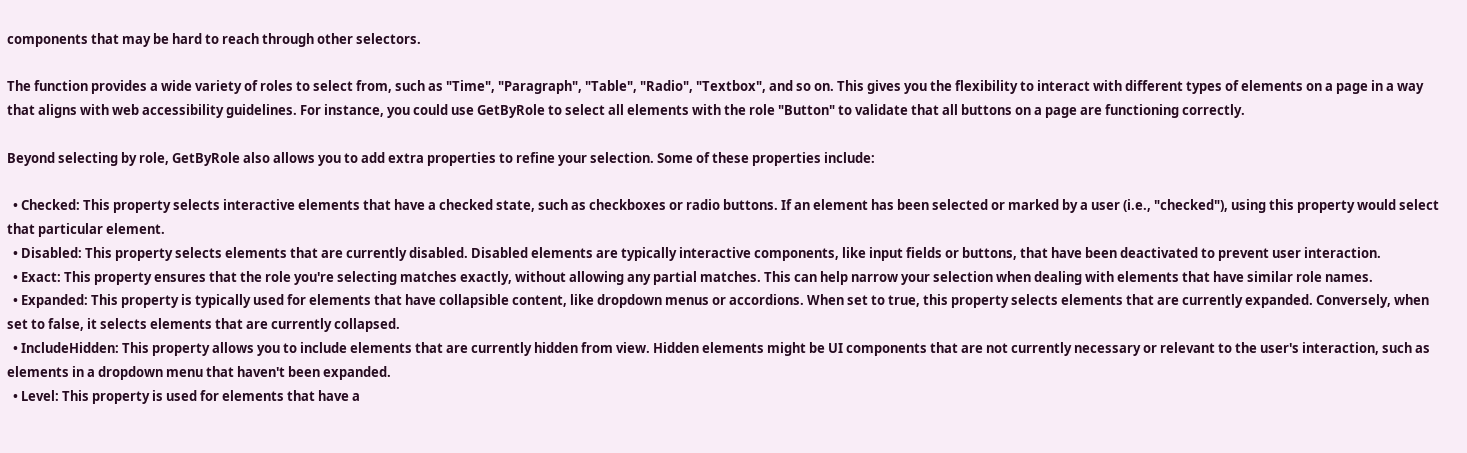components that may be hard to reach through other selectors.

The function provides a wide variety of roles to select from, such as "Time", "Paragraph", "Table", "Radio", "Textbox", and so on. This gives you the flexibility to interact with different types of elements on a page in a way that aligns with web accessibility guidelines. For instance, you could use GetByRole to select all elements with the role "Button" to validate that all buttons on a page are functioning correctly.

Beyond selecting by role, GetByRole also allows you to add extra properties to refine your selection. Some of these properties include:

  • Checked: This property selects interactive elements that have a checked state, such as checkboxes or radio buttons. If an element has been selected or marked by a user (i.e., "checked"), using this property would select that particular element.
  • Disabled: This property selects elements that are currently disabled. Disabled elements are typically interactive components, like input fields or buttons, that have been deactivated to prevent user interaction.
  • Exact: This property ensures that the role you're selecting matches exactly, without allowing any partial matches. This can help narrow your selection when dealing with elements that have similar role names.
  • Expanded: This property is typically used for elements that have collapsible content, like dropdown menus or accordions. When set to true, this property selects elements that are currently expanded. Conversely, when set to false, it selects elements that are currently collapsed.
  • IncludeHidden: This property allows you to include elements that are currently hidden from view. Hidden elements might be UI components that are not currently necessary or relevant to the user's interaction, such as elements in a dropdown menu that haven't been expanded.
  • Level: This property is used for elements that have a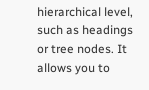hierarchical level, such as headings or tree nodes. It allows you to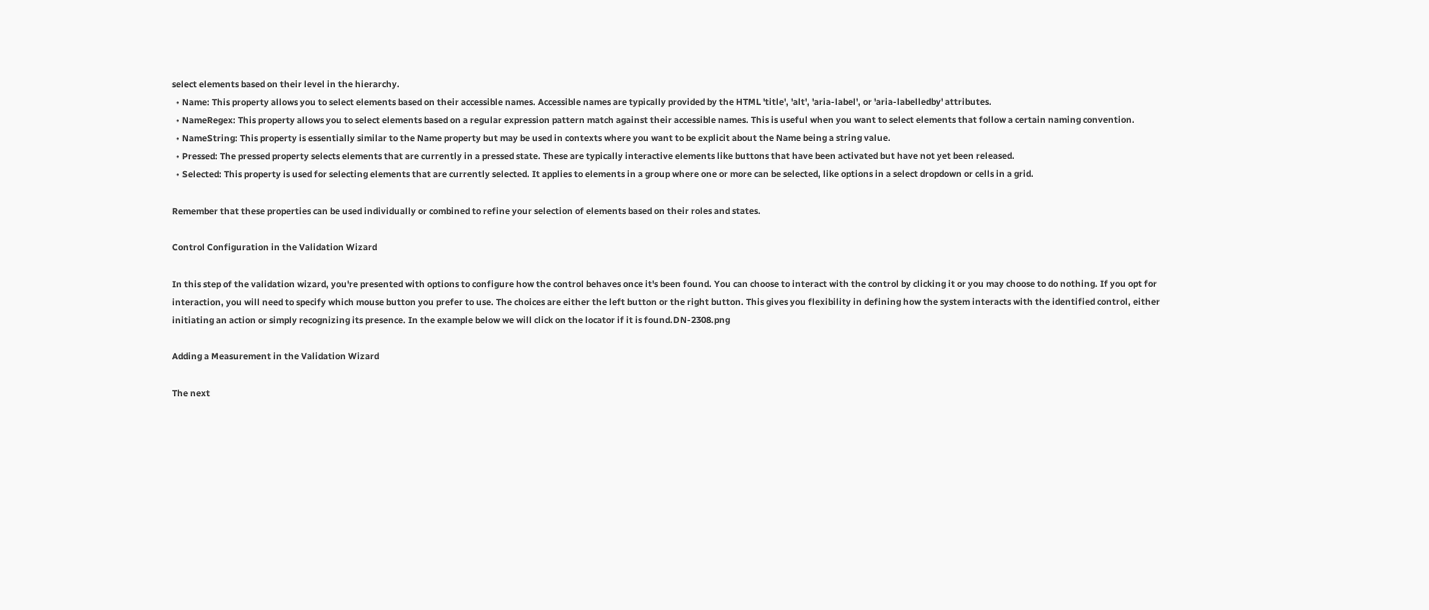select elements based on their level in the hierarchy.
  • Name: This property allows you to select elements based on their accessible names. Accessible names are typically provided by the HTML 'title', 'alt', 'aria-label', or 'aria-labelledby' attributes.
  • NameRegex: This property allows you to select elements based on a regular expression pattern match against their accessible names. This is useful when you want to select elements that follow a certain naming convention.
  • NameString: This property is essentially similar to the Name property but may be used in contexts where you want to be explicit about the Name being a string value.
  • Pressed: The pressed property selects elements that are currently in a pressed state. These are typically interactive elements like buttons that have been activated but have not yet been released.
  • Selected: This property is used for selecting elements that are currently selected. It applies to elements in a group where one or more can be selected, like options in a select dropdown or cells in a grid.

Remember that these properties can be used individually or combined to refine your selection of elements based on their roles and states.

Control Configuration in the Validation Wizard

In this step of the validation wizard, you're presented with options to configure how the control behaves once it's been found. You can choose to interact with the control by clicking it or you may choose to do nothing. If you opt for interaction, you will need to specify which mouse button you prefer to use. The choices are either the left button or the right button. This gives you flexibility in defining how the system interacts with the identified control, either initiating an action or simply recognizing its presence. In the example below we will click on the locator if it is found.DN-2308.png

Adding a Measurement in the Validation Wizard

The next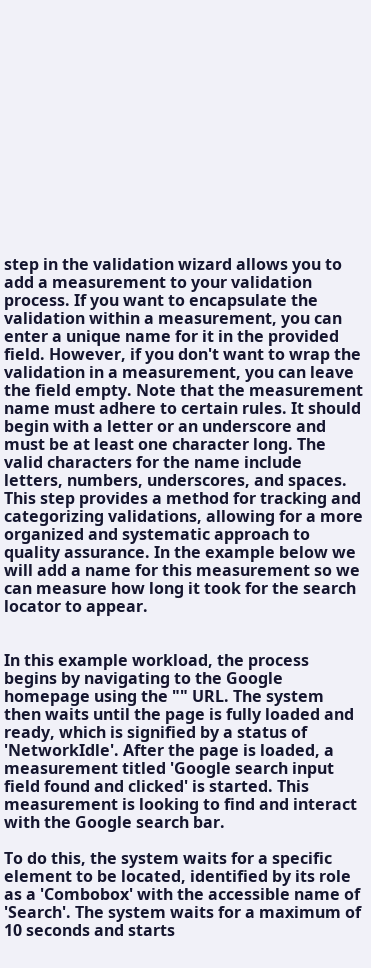step in the validation wizard allows you to add a measurement to your validation process. If you want to encapsulate the validation within a measurement, you can enter a unique name for it in the provided field. However, if you don't want to wrap the validation in a measurement, you can leave the field empty. Note that the measurement name must adhere to certain rules. It should begin with a letter or an underscore and must be at least one character long. The valid characters for the name include letters, numbers, underscores, and spaces. This step provides a method for tracking and categorizing validations, allowing for a more organized and systematic approach to quality assurance. In the example below we will add a name for this measurement so we can measure how long it took for the search locator to appear.


In this example workload, the process begins by navigating to the Google homepage using the "" URL. The system then waits until the page is fully loaded and ready, which is signified by a status of 'NetworkIdle'. After the page is loaded, a measurement titled 'Google search input field found and clicked' is started. This measurement is looking to find and interact with the Google search bar.

To do this, the system waits for a specific element to be located, identified by its role as a 'Combobox' with the accessible name of 'Search'. The system waits for a maximum of 10 seconds and starts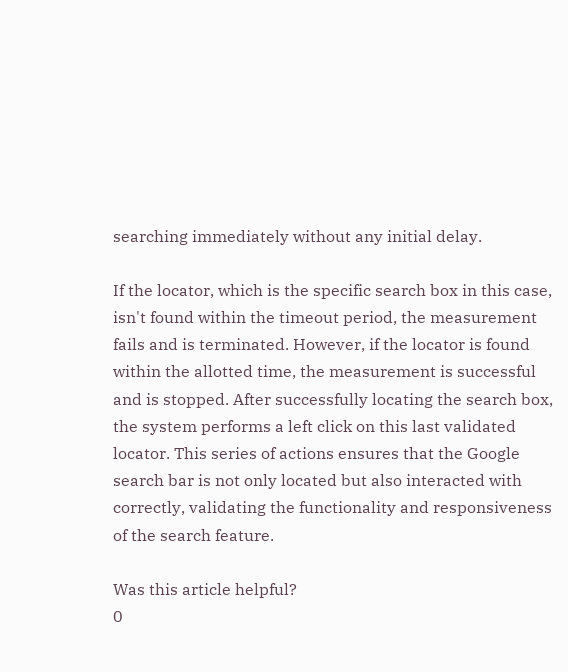searching immediately without any initial delay.

If the locator, which is the specific search box in this case, isn't found within the timeout period, the measurement fails and is terminated. However, if the locator is found within the allotted time, the measurement is successful and is stopped. After successfully locating the search box, the system performs a left click on this last validated locator. This series of actions ensures that the Google search bar is not only located but also interacted with correctly, validating the functionality and responsiveness of the search feature.

Was this article helpful?
0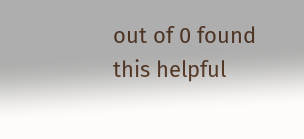out of 0 found this helpful